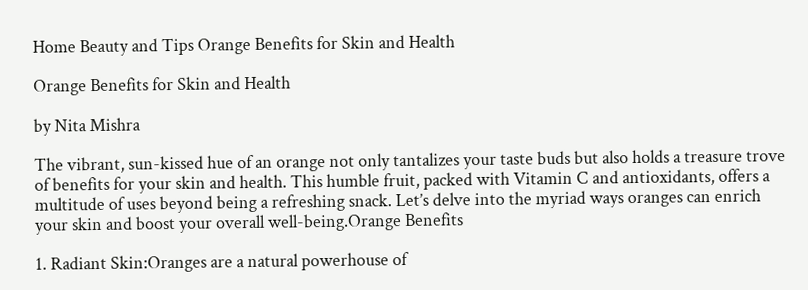Home Beauty and Tips Orange Benefits for Skin and Health

Orange Benefits for Skin and Health

by Nita Mishra

The vibrant, sun-kissed hue of an orange not only tantalizes your taste buds but also holds a treasure trove of benefits for your skin and health. This humble fruit, packed with Vitamin C and antioxidants, offers a multitude of uses beyond being a refreshing snack. Let’s delve into the myriad ways oranges can enrich your skin and boost your overall well-being.Orange Benefits

1. Radiant Skin:Oranges are a natural powerhouse of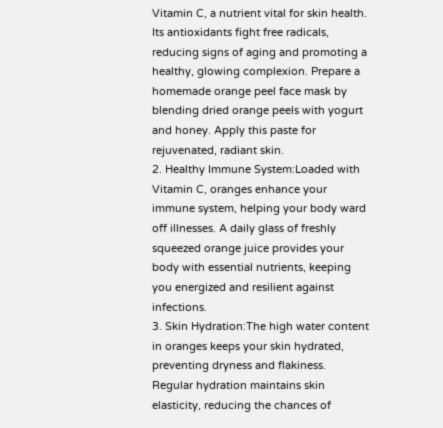Vitamin C, a nutrient vital for skin health. Its antioxidants fight free radicals, reducing signs of aging and promoting a healthy, glowing complexion. Prepare a homemade orange peel face mask by blending dried orange peels with yogurt and honey. Apply this paste for rejuvenated, radiant skin.
2. Healthy Immune System:Loaded with Vitamin C, oranges enhance your immune system, helping your body ward off illnesses. A daily glass of freshly squeezed orange juice provides your body with essential nutrients, keeping you energized and resilient against infections.
3. Skin Hydration:The high water content in oranges keeps your skin hydrated, preventing dryness and flakiness. Regular hydration maintains skin elasticity, reducing the chances of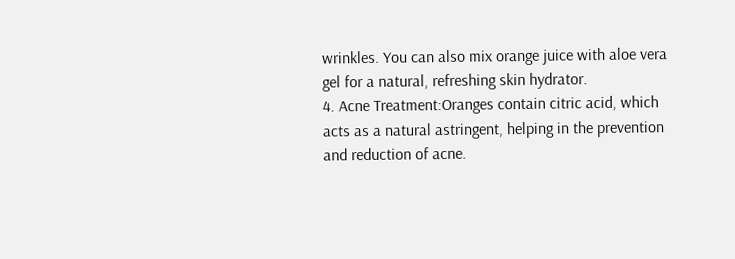wrinkles. You can also mix orange juice with aloe vera gel for a natural, refreshing skin hydrator.
4. Acne Treatment:Oranges contain citric acid, which acts as a natural astringent, helping in the prevention and reduction of acne.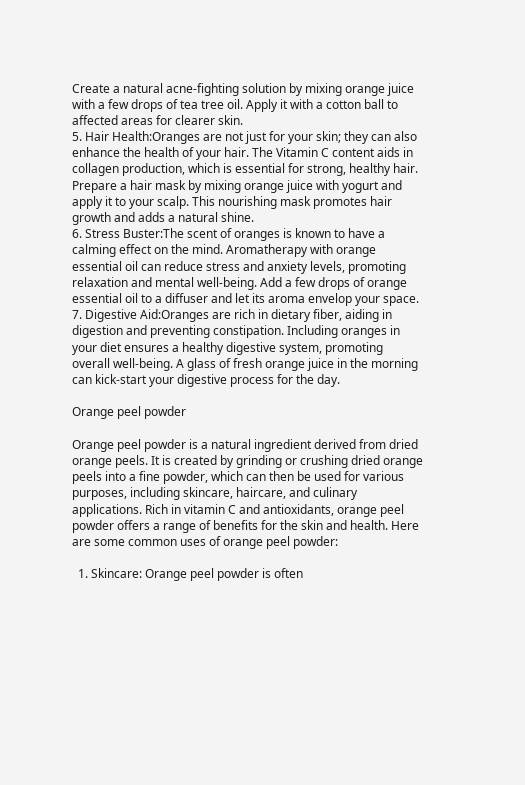Create a natural acne-fighting solution by mixing orange juice with a few drops of tea tree oil. Apply it with a cotton ball to affected areas for clearer skin.
5. Hair Health:Oranges are not just for your skin; they can also enhance the health of your hair. The Vitamin C content aids in collagen production, which is essential for strong, healthy hair. Prepare a hair mask by mixing orange juice with yogurt and apply it to your scalp. This nourishing mask promotes hair growth and adds a natural shine.
6. Stress Buster:The scent of oranges is known to have a calming effect on the mind. Aromatherapy with orange essential oil can reduce stress and anxiety levels, promoting relaxation and mental well-being. Add a few drops of orange essential oil to a diffuser and let its aroma envelop your space.
7. Digestive Aid:Oranges are rich in dietary fiber, aiding in digestion and preventing constipation. Including oranges in your diet ensures a healthy digestive system, promoting overall well-being. A glass of fresh orange juice in the morning can kick-start your digestive process for the day.

Orange peel powder

Orange peel powder is a natural ingredient derived from dried orange peels. It is created by grinding or crushing dried orange peels into a fine powder, which can then be used for various purposes, including skincare, haircare, and culinary applications. Rich in vitamin C and antioxidants, orange peel powder offers a range of benefits for the skin and health. Here are some common uses of orange peel powder:

  1. Skincare: Orange peel powder is often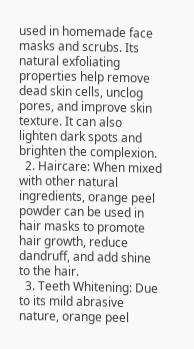used in homemade face masks and scrubs. Its natural exfoliating properties help remove dead skin cells, unclog pores, and improve skin texture. It can also lighten dark spots and brighten the complexion.
  2. Haircare: When mixed with other natural ingredients, orange peel powder can be used in hair masks to promote hair growth, reduce dandruff, and add shine to the hair.
  3. Teeth Whitening: Due to its mild abrasive nature, orange peel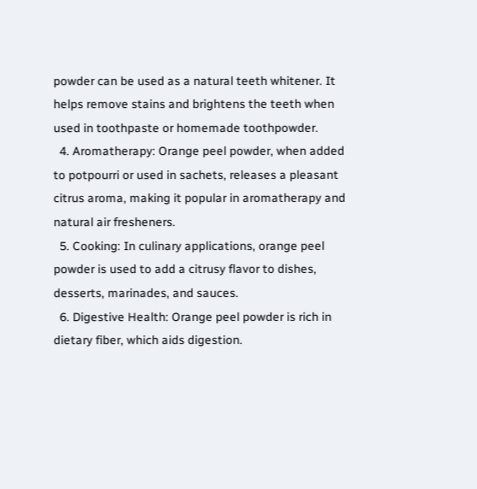powder can be used as a natural teeth whitener. It helps remove stains and brightens the teeth when used in toothpaste or homemade toothpowder.
  4. Aromatherapy: Orange peel powder, when added to potpourri or used in sachets, releases a pleasant citrus aroma, making it popular in aromatherapy and natural air fresheners.
  5. Cooking: In culinary applications, orange peel powder is used to add a citrusy flavor to dishes, desserts, marinades, and sauces.
  6. Digestive Health: Orange peel powder is rich in dietary fiber, which aids digestion.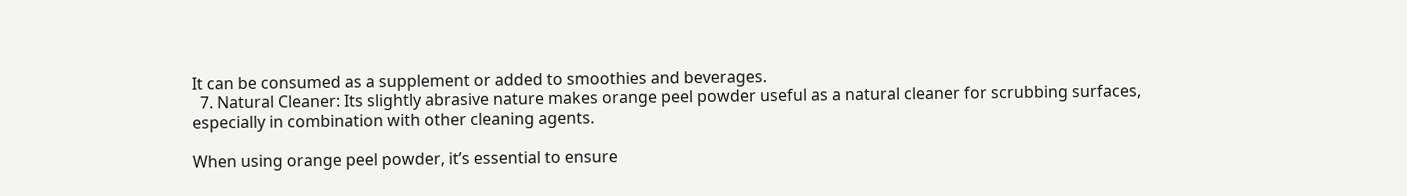It can be consumed as a supplement or added to smoothies and beverages.
  7. Natural Cleaner: Its slightly abrasive nature makes orange peel powder useful as a natural cleaner for scrubbing surfaces, especially in combination with other cleaning agents.

When using orange peel powder, it’s essential to ensure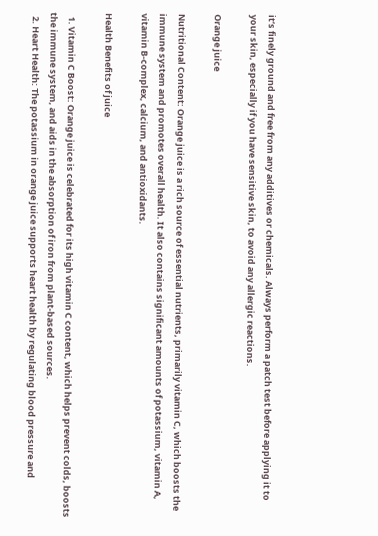it’s finely ground and free from any additives or chemicals. Always perform a patch test before applying it to your skin, especially if you have sensitive skin, to avoid any allergic reactions.

Orange juice

Nutritional Content: Orange juice is a rich source of essential nutrients, primarily vitamin C, which boosts the immune system and promotes overall health. It also contains significant amounts of potassium, vitamin A, vitamin B-complex, calcium, and antioxidants.

Health Benefits of juice

  1. Vitamin C Boost: Orange juice is celebrated for its high vitamin C content, which helps prevent colds, boosts the immune system, and aids in the absorption of iron from plant-based sources.
  2. Heart Health: The potassium in orange juice supports heart health by regulating blood pressure and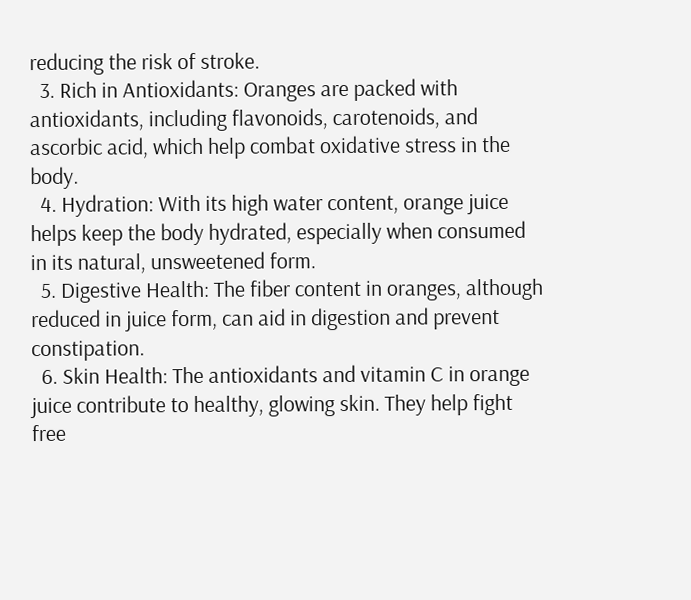reducing the risk of stroke.
  3. Rich in Antioxidants: Oranges are packed with antioxidants, including flavonoids, carotenoids, and ascorbic acid, which help combat oxidative stress in the body.
  4. Hydration: With its high water content, orange juice helps keep the body hydrated, especially when consumed in its natural, unsweetened form.
  5. Digestive Health: The fiber content in oranges, although reduced in juice form, can aid in digestion and prevent constipation.
  6. Skin Health: The antioxidants and vitamin C in orange juice contribute to healthy, glowing skin. They help fight free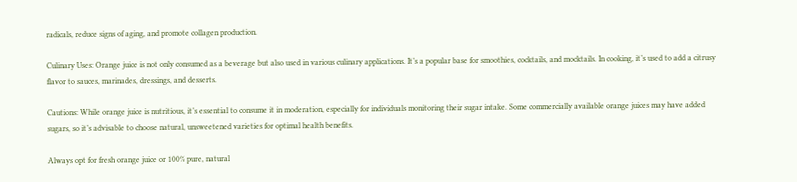radicals, reduce signs of aging, and promote collagen production.

Culinary Uses: Orange juice is not only consumed as a beverage but also used in various culinary applications. It’s a popular base for smoothies, cocktails, and mocktails. In cooking, it’s used to add a citrusy flavor to sauces, marinades, dressings, and desserts.

Cautions: While orange juice is nutritious, it’s essential to consume it in moderation, especially for individuals monitoring their sugar intake. Some commercially available orange juices may have added sugars, so it’s advisable to choose natural, unsweetened varieties for optimal health benefits.

Always opt for fresh orange juice or 100% pure, natural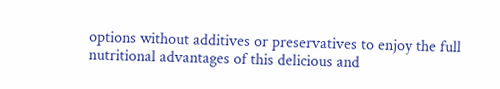options without additives or preservatives to enjoy the full nutritional advantages of this delicious and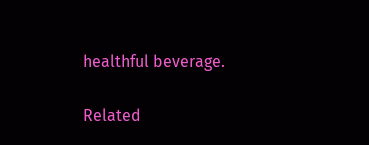healthful beverage.

Related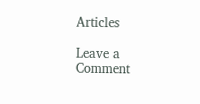Articles

Leave a Comment